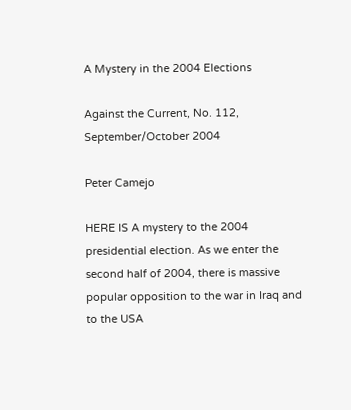A Mystery in the 2004 Elections

Against the Current, No. 112, September/October 2004

Peter Camejo

HERE IS A mystery to the 2004 presidential election. As we enter the second half of 2004, there is massive popular opposition to the war in Iraq and to the USA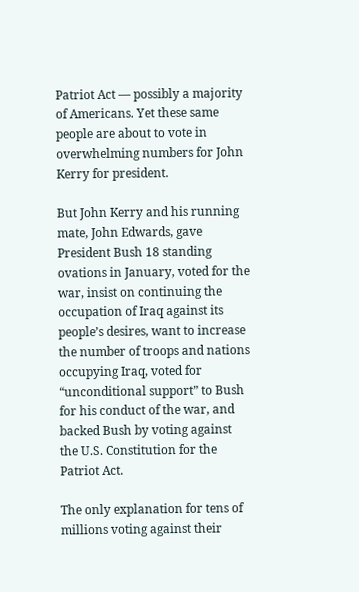Patriot Act — possibly a majority of Americans. Yet these same people are about to vote in overwhelming numbers for John Kerry for president.

But John Kerry and his running mate, John Edwards, gave President Bush 18 standing ovations in January, voted for the war, insist on continuing the occupation of Iraq against its people’s desires, want to increase the number of troops and nations occupying Iraq, voted for “unconditional support” to Bush for his conduct of the war, and backed Bush by voting against the U.S. Constitution for the Patriot Act.

The only explanation for tens of millions voting against their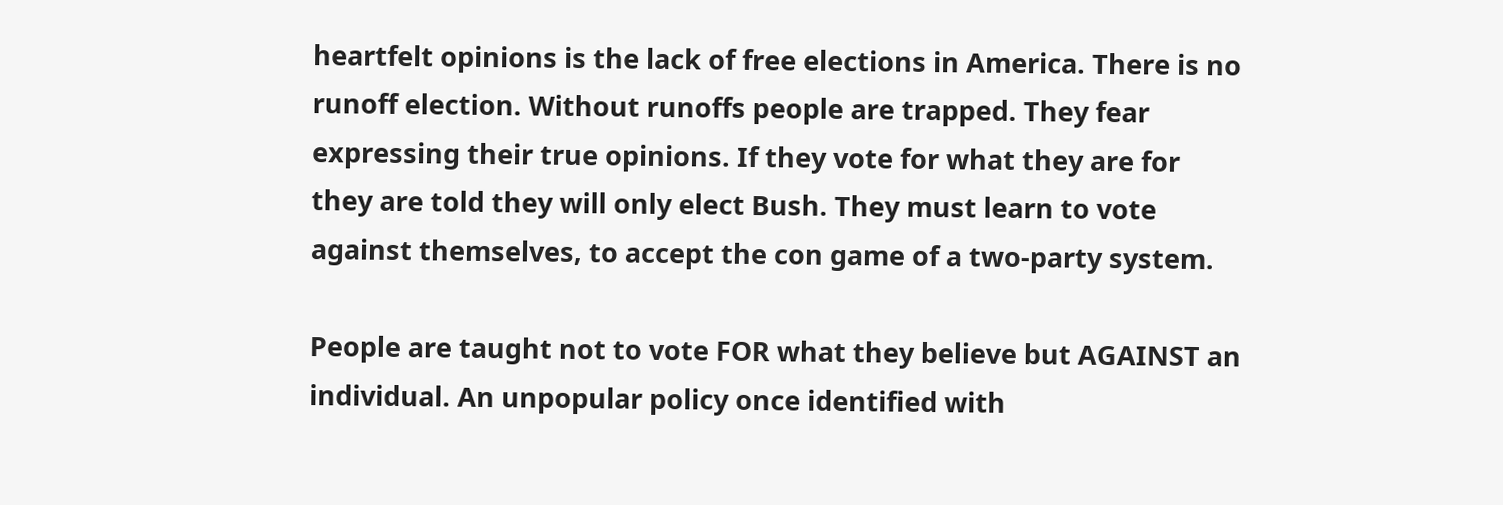heartfelt opinions is the lack of free elections in America. There is no runoff election. Without runoffs people are trapped. They fear expressing their true opinions. If they vote for what they are for they are told they will only elect Bush. They must learn to vote against themselves, to accept the con game of a two-party system.

People are taught not to vote FOR what they believe but AGAINST an individual. An unpopular policy once identified with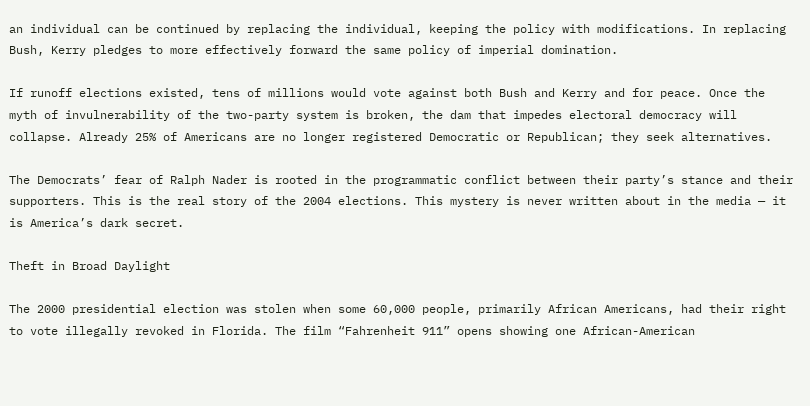an individual can be continued by replacing the individual, keeping the policy with modifications. In replacing Bush, Kerry pledges to more effectively forward the same policy of imperial domination.

If runoff elections existed, tens of millions would vote against both Bush and Kerry and for peace. Once the myth of invulnerability of the two-party system is broken, the dam that impedes electoral democracy will collapse. Already 25% of Americans are no longer registered Democratic or Republican; they seek alternatives.

The Democrats’ fear of Ralph Nader is rooted in the programmatic conflict between their party’s stance and their supporters. This is the real story of the 2004 elections. This mystery is never written about in the media — it is America’s dark secret.

Theft in Broad Daylight

The 2000 presidential election was stolen when some 60,000 people, primarily African Americans, had their right to vote illegally revoked in Florida. The film “Fahrenheit 911” opens showing one African-American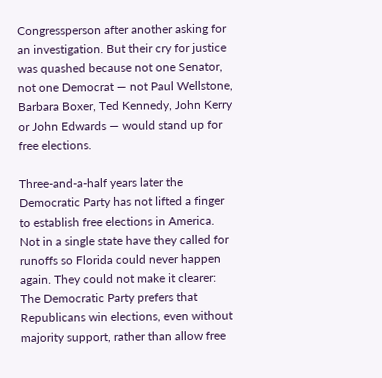Congressperson after another asking for an investigation. But their cry for justice was quashed because not one Senator, not one Democrat — not Paul Wellstone, Barbara Boxer, Ted Kennedy, John Kerry or John Edwards — would stand up for free elections.

Three-and-a-half years later the Democratic Party has not lifted a finger to establish free elections in America. Not in a single state have they called for runoffs so Florida could never happen again. They could not make it clearer: The Democratic Party prefers that Republicans win elections, even without majority support, rather than allow free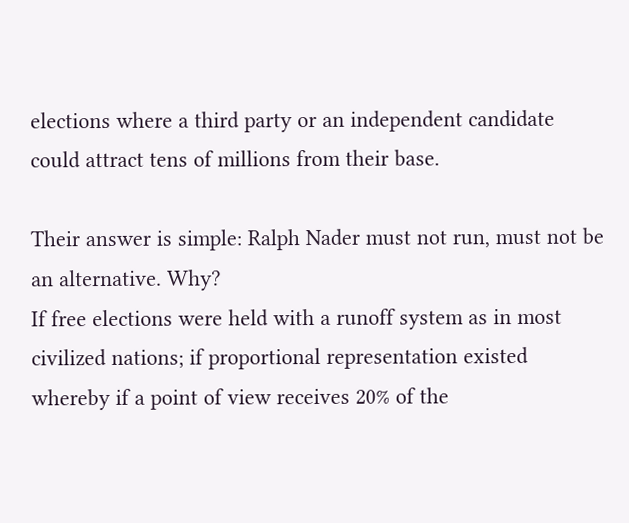elections where a third party or an independent candidate could attract tens of millions from their base.

Their answer is simple: Ralph Nader must not run, must not be an alternative. Why?
If free elections were held with a runoff system as in most civilized nations; if proportional representation existed whereby if a point of view receives 20% of the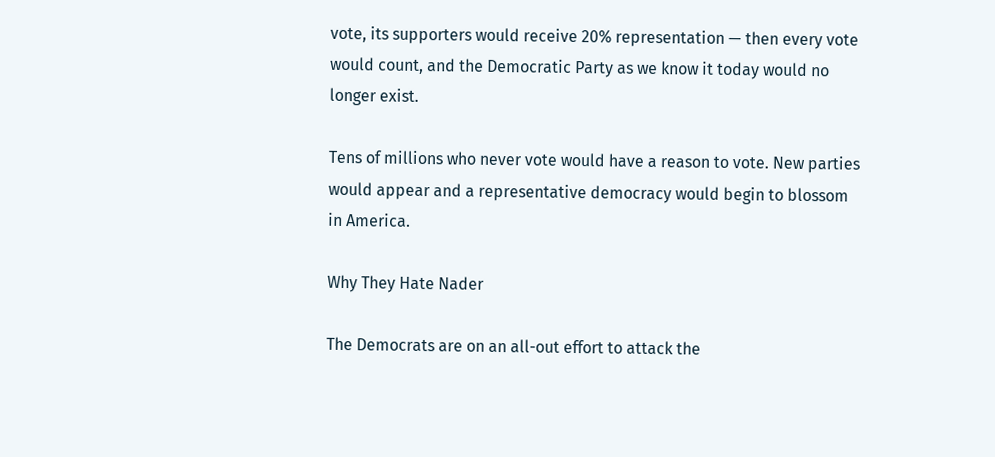vote, its supporters would receive 20% representation — then every vote would count, and the Democratic Party as we know it today would no longer exist.

Tens of millions who never vote would have a reason to vote. New parties would appear and a representative democracy would begin to blossom in America.

Why They Hate Nader

The Democrats are on an all-out effort to attack the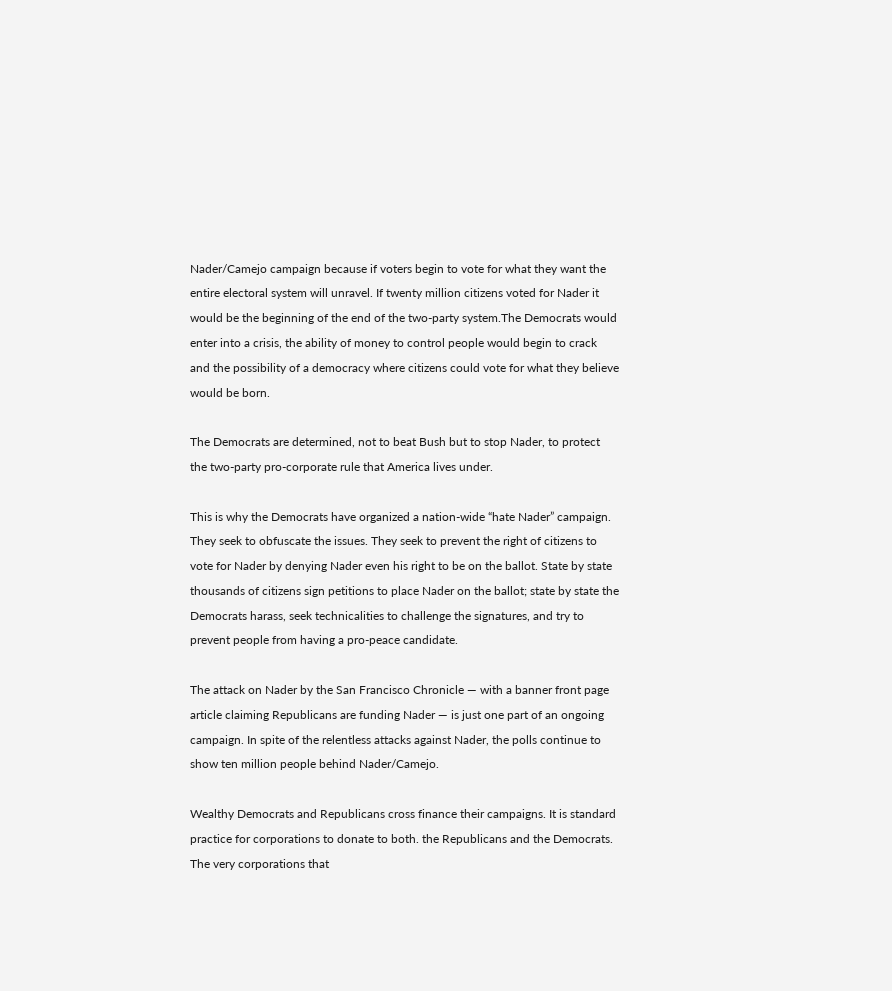Nader/Camejo campaign because if voters begin to vote for what they want the entire electoral system will unravel. If twenty million citizens voted for Nader it would be the beginning of the end of the two-party system.The Democrats would enter into a crisis, the ability of money to control people would begin to crack and the possibility of a democracy where citizens could vote for what they believe would be born.

The Democrats are determined, not to beat Bush but to stop Nader, to protect the two-party pro-corporate rule that America lives under.

This is why the Democrats have organized a nation-wide “hate Nader” campaign. They seek to obfuscate the issues. They seek to prevent the right of citizens to vote for Nader by denying Nader even his right to be on the ballot. State by state thousands of citizens sign petitions to place Nader on the ballot; state by state the Democrats harass, seek technicalities to challenge the signatures, and try to prevent people from having a pro-peace candidate.

The attack on Nader by the San Francisco Chronicle — with a banner front page article claiming Republicans are funding Nader — is just one part of an ongoing campaign. In spite of the relentless attacks against Nader, the polls continue to show ten million people behind Nader/Camejo.

Wealthy Democrats and Republicans cross finance their campaigns. It is standard practice for corporations to donate to both. the Republicans and the Democrats. The very corporations that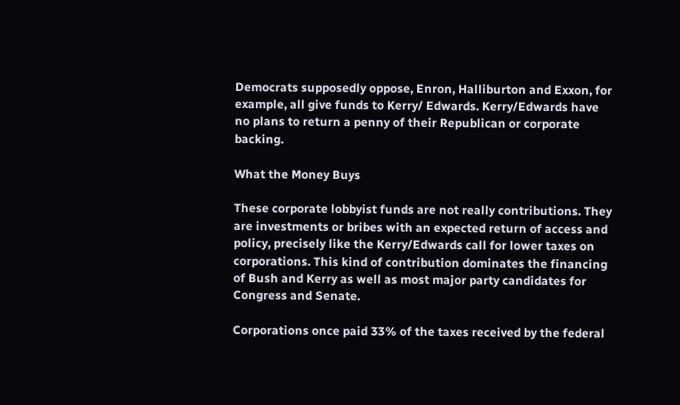Democrats supposedly oppose, Enron, Halliburton and Exxon, for example, all give funds to Kerry/ Edwards. Kerry/Edwards have no plans to return a penny of their Republican or corporate backing.

What the Money Buys

These corporate lobbyist funds are not really contributions. They are investments or bribes with an expected return of access and policy, precisely like the Kerry/Edwards call for lower taxes on corporations. This kind of contribution dominates the financing of Bush and Kerry as well as most major party candidates for Congress and Senate.

Corporations once paid 33% of the taxes received by the federal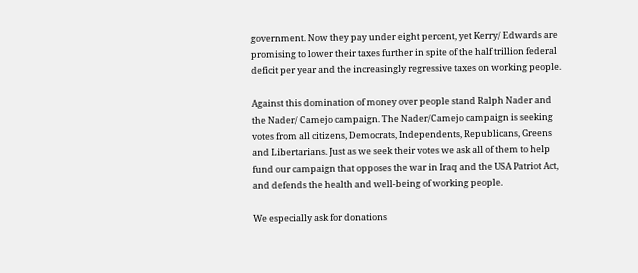government. Now they pay under eight percent, yet Kerry/ Edwards are promising to lower their taxes further in spite of the half trillion federal deficit per year and the increasingly regressive taxes on working people.

Against this domination of money over people stand Ralph Nader and the Nader/ Camejo campaign. The Nader/Camejo campaign is seeking votes from all citizens, Democrats, Independents, Republicans, Greens and Libertarians. Just as we seek their votes we ask all of them to help fund our campaign that opposes the war in Iraq and the USA Patriot Act, and defends the health and well-being of working people.

We especially ask for donations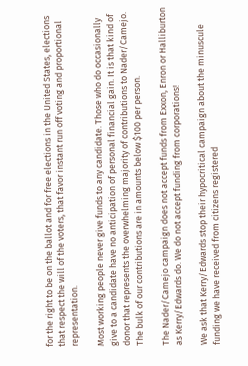for the right to be on the ballot and for free elections in the United States, elections that respect the will of the voters, that favor instant run off voting and proportional representation.

Most working people never give funds to any candidate. Those who do occasionally give to a candidate have no anticipation of personal financial gain. It is that kind of donor that represents the overwhelming majority of contributions to Nader/Camejo. The bulk of our contributions are in amounts below $100 per person.

The Nader/Camejo campaign does not accept funds from Exxon, Enron or Halliburton as Kerry/Edwards do. We do not accept funding from corporations!

We ask that Kerry/Edwards stop their hypocritical campaign about the minuscule funding we have received from citizens registered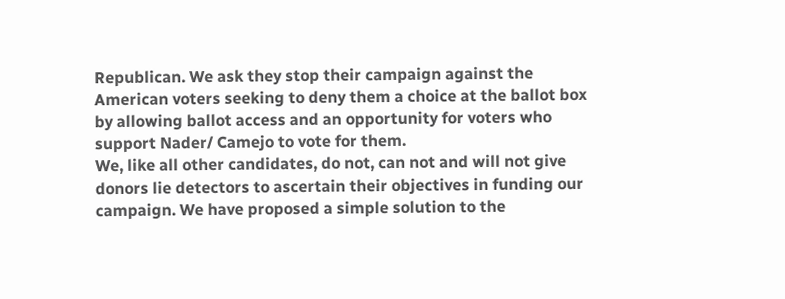Republican. We ask they stop their campaign against the American voters seeking to deny them a choice at the ballot box by allowing ballot access and an opportunity for voters who support Nader/ Camejo to vote for them.
We, like all other candidates, do not, can not and will not give donors lie detectors to ascertain their objectives in funding our campaign. We have proposed a simple solution to the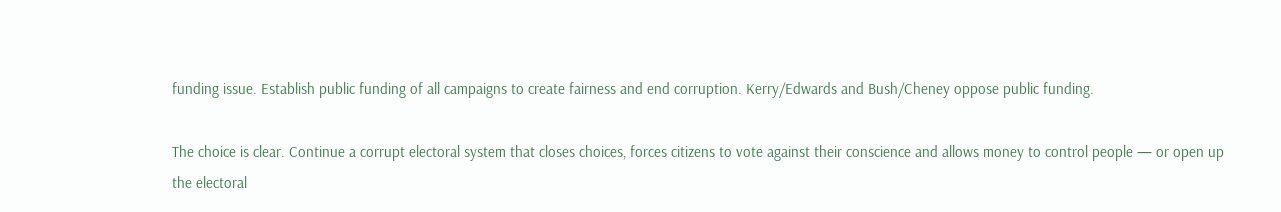funding issue. Establish public funding of all campaigns to create fairness and end corruption. Kerry/Edwards and Bush/Cheney oppose public funding.

The choice is clear. Continue a corrupt electoral system that closes choices, forces citizens to vote against their conscience and allows money to control people — or open up the electoral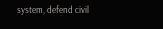system, defend civil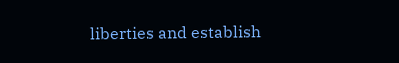liberties and establish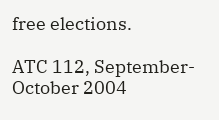free elections.

ATC 112, September-October 2004